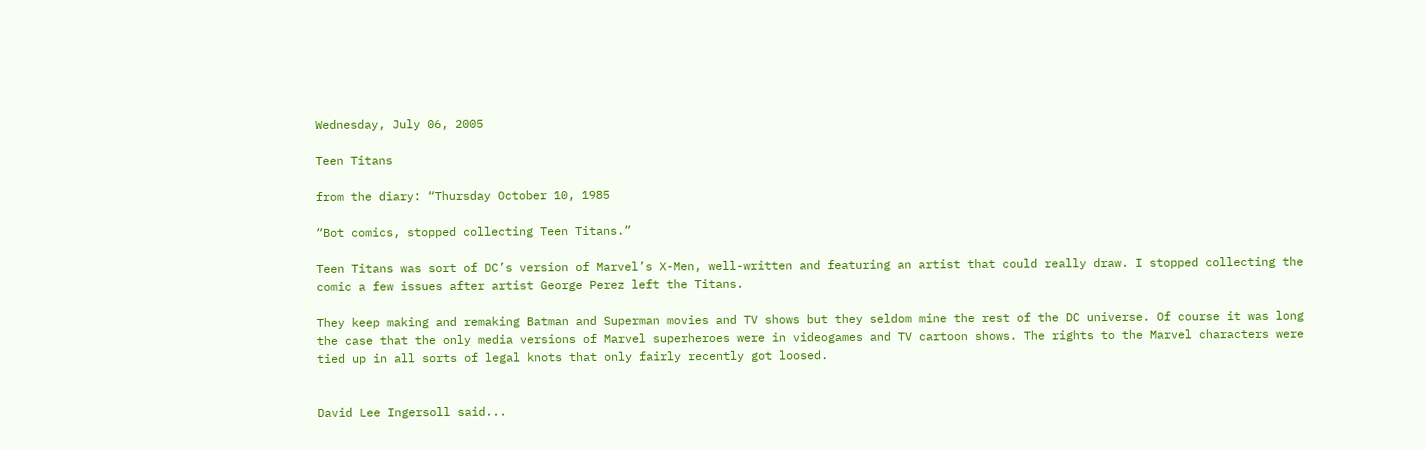Wednesday, July 06, 2005

Teen Titans

from the diary: “Thursday October 10, 1985

“Bot comics, stopped collecting Teen Titans.”

Teen Titans was sort of DC’s version of Marvel’s X-Men, well-written and featuring an artist that could really draw. I stopped collecting the comic a few issues after artist George Perez left the Titans.

They keep making and remaking Batman and Superman movies and TV shows but they seldom mine the rest of the DC universe. Of course it was long the case that the only media versions of Marvel superheroes were in videogames and TV cartoon shows. The rights to the Marvel characters were tied up in all sorts of legal knots that only fairly recently got loosed.


David Lee Ingersoll said...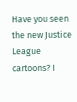Have you seen the new Justice League cartoons? I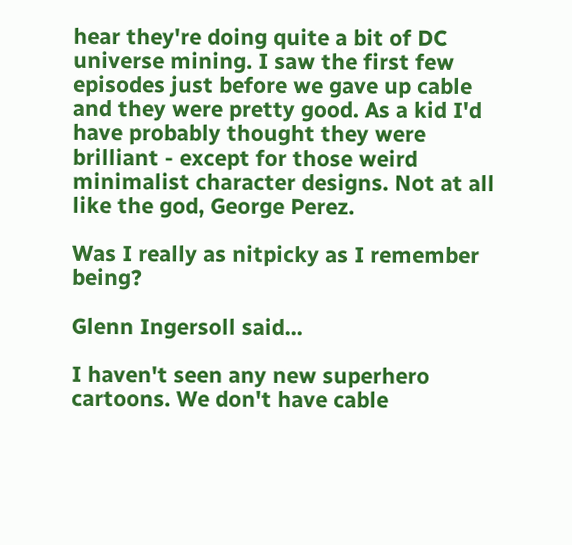hear they're doing quite a bit of DC universe mining. I saw the first few episodes just before we gave up cable and they were pretty good. As a kid I'd have probably thought they were brilliant - except for those weird minimalist character designs. Not at all like the god, George Perez.

Was I really as nitpicky as I remember being?

Glenn Ingersoll said...

I haven't seen any new superhero cartoons. We don't have cable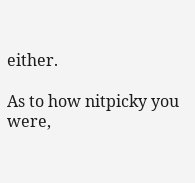either.

As to how nitpicky you were,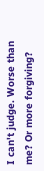I can't judge. Worse than me? Or more forgiving?